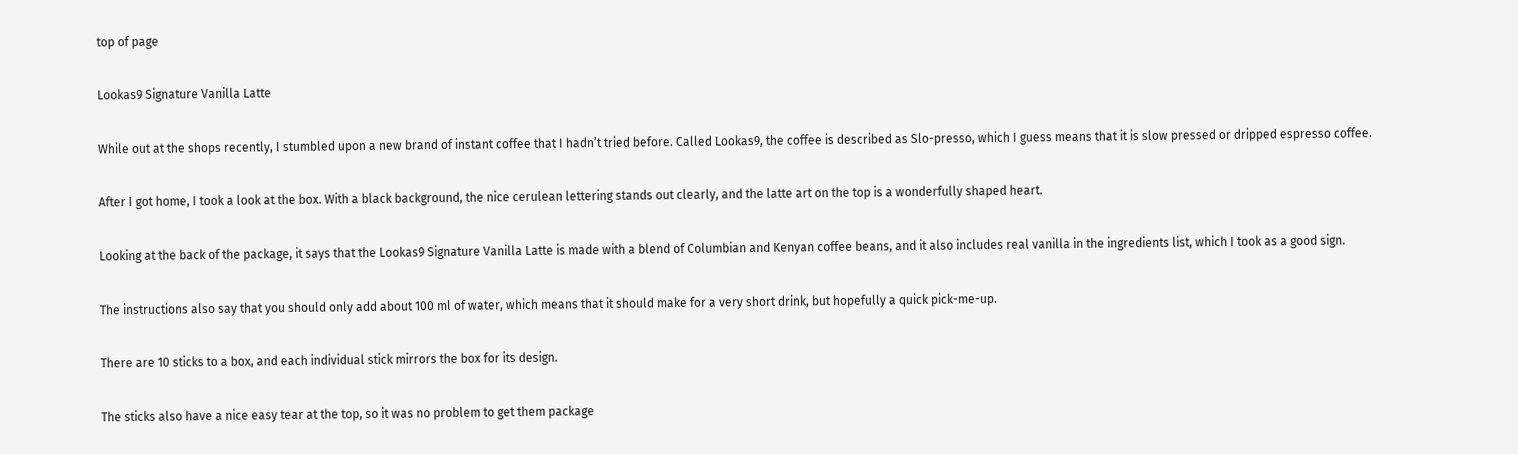top of page

Lookas9 Signature Vanilla Latte

While out at the shops recently, I stumbled upon a new brand of instant coffee that I hadn’t tried before. Called Lookas9, the coffee is described as Slo-presso, which I guess means that it is slow pressed or dripped espresso coffee.

After I got home, I took a look at the box. With a black background, the nice cerulean lettering stands out clearly, and the latte art on the top is a wonderfully shaped heart.

Looking at the back of the package, it says that the Lookas9 Signature Vanilla Latte is made with a blend of Columbian and Kenyan coffee beans, and it also includes real vanilla in the ingredients list, which I took as a good sign.

The instructions also say that you should only add about 100 ml of water, which means that it should make for a very short drink, but hopefully a quick pick-me-up.

There are 10 sticks to a box, and each individual stick mirrors the box for its design.

The sticks also have a nice easy tear at the top, so it was no problem to get them package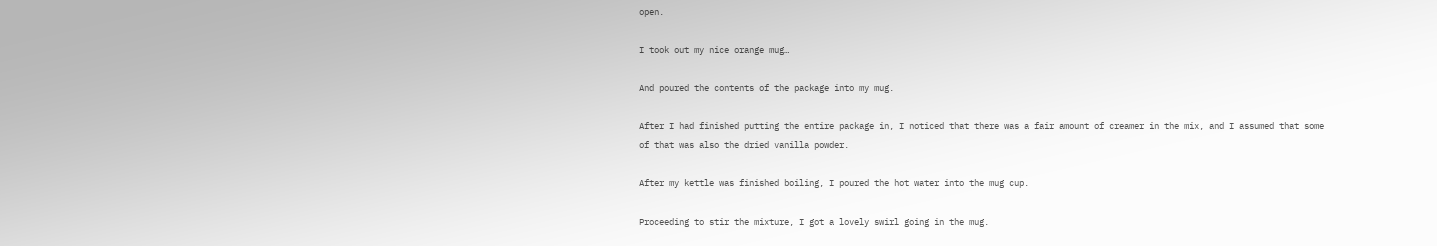open.

I took out my nice orange mug…

And poured the contents of the package into my mug.

After I had finished putting the entire package in, I noticed that there was a fair amount of creamer in the mix, and I assumed that some of that was also the dried vanilla powder.

After my kettle was finished boiling, I poured the hot water into the mug cup.

Proceeding to stir the mixture, I got a lovely swirl going in the mug.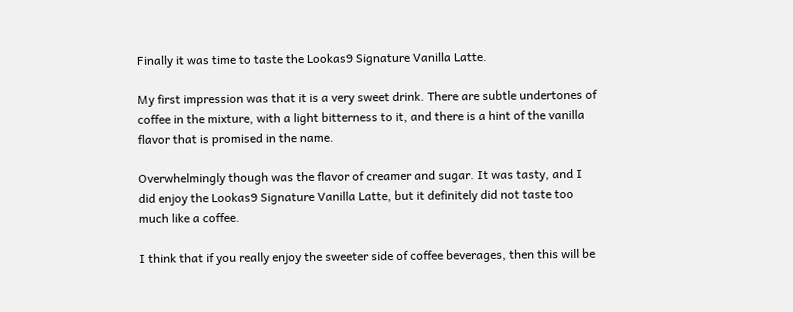Finally it was time to taste the Lookas9 Signature Vanilla Latte.

My first impression was that it is a very sweet drink. There are subtle undertones of coffee in the mixture, with a light bitterness to it, and there is a hint of the vanilla flavor that is promised in the name.

Overwhelmingly though was the flavor of creamer and sugar. It was tasty, and I did enjoy the Lookas9 Signature Vanilla Latte, but it definitely did not taste too much like a coffee.

I think that if you really enjoy the sweeter side of coffee beverages, then this will be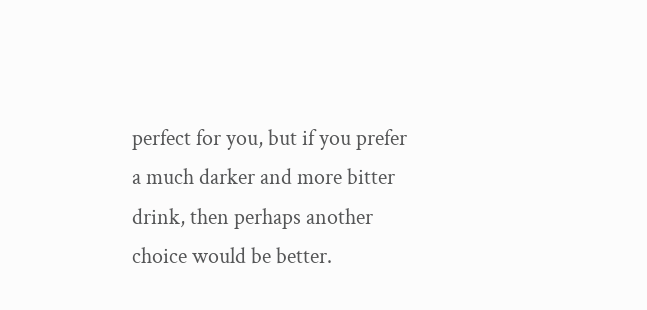perfect for you, but if you prefer a much darker and more bitter drink, then perhaps another choice would be better.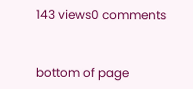143 views0 comments


bottom of page